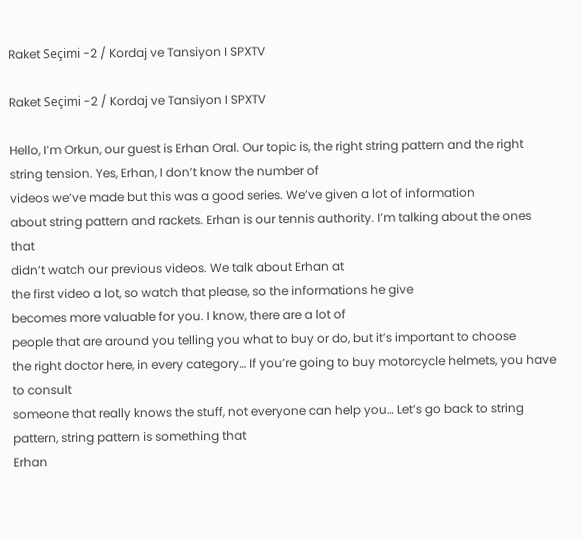Raket Seçimi -2 / Kordaj ve Tansiyon I SPXTV

Raket Seçimi -2 / Kordaj ve Tansiyon I SPXTV

Hello, I’m Orkun, our guest is Erhan Oral. Our topic is, the right string pattern and the right string tension. Yes, Erhan, I don’t know the number of
videos we’ve made but this was a good series. We’ve given a lot of information
about string pattern and rackets. Erhan is our tennis authority. I’m talking about the ones that
didn’t watch our previous videos. We talk about Erhan at
the first video a lot, so watch that please, so the informations he give
becomes more valuable for you. I know, there are a lot of
people that are around you telling you what to buy or do, but it’s important to choose
the right doctor here, in every category… If you’re going to buy motorcycle helmets, you have to consult
someone that really knows the stuff, not everyone can help you… Let’s go back to string pattern, string pattern is something that
Erhan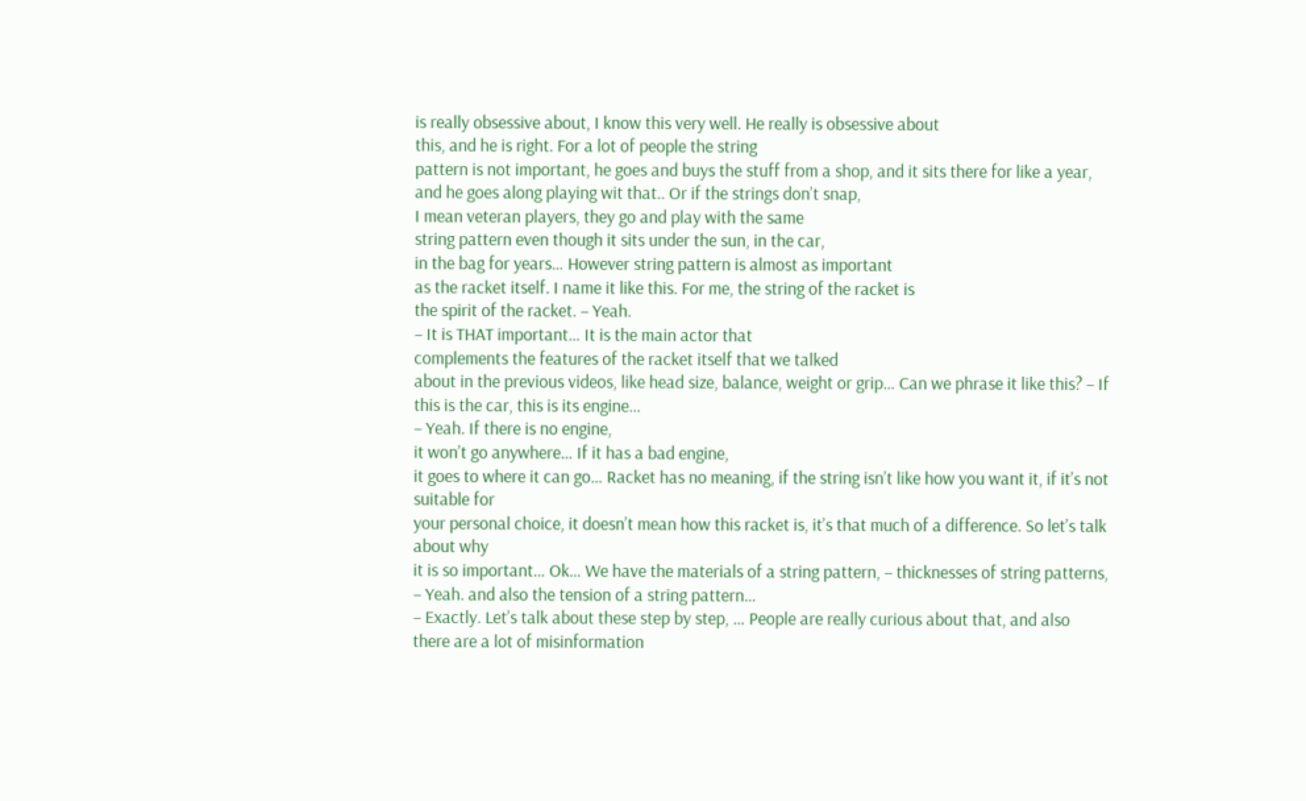is really obsessive about, I know this very well. He really is obsessive about
this, and he is right. For a lot of people the string
pattern is not important, he goes and buys the stuff from a shop, and it sits there for like a year,
and he goes along playing wit that.. Or if the strings don’t snap,
I mean veteran players, they go and play with the same
string pattern even though it sits under the sun, in the car,
in the bag for years… However string pattern is almost as important
as the racket itself. I name it like this. For me, the string of the racket is
the spirit of the racket. – Yeah.
– It is THAT important… It is the main actor that
complements the features of the racket itself that we talked
about in the previous videos, like head size, balance, weight or grip… Can we phrase it like this? – If this is the car, this is its engine…
– Yeah. If there is no engine,
it won’t go anywhere… If it has a bad engine,
it goes to where it can go… Racket has no meaning, if the string isn’t like how you want it, if it’s not suitable for
your personal choice, it doesn’t mean how this racket is, it’s that much of a difference. So let’s talk about why
it is so important… Ok… We have the materials of a string pattern, – thicknesses of string patterns,
– Yeah. and also the tension of a string pattern…
– Exactly. Let’s talk about these step by step, … People are really curious about that, and also there are a lot of misinformation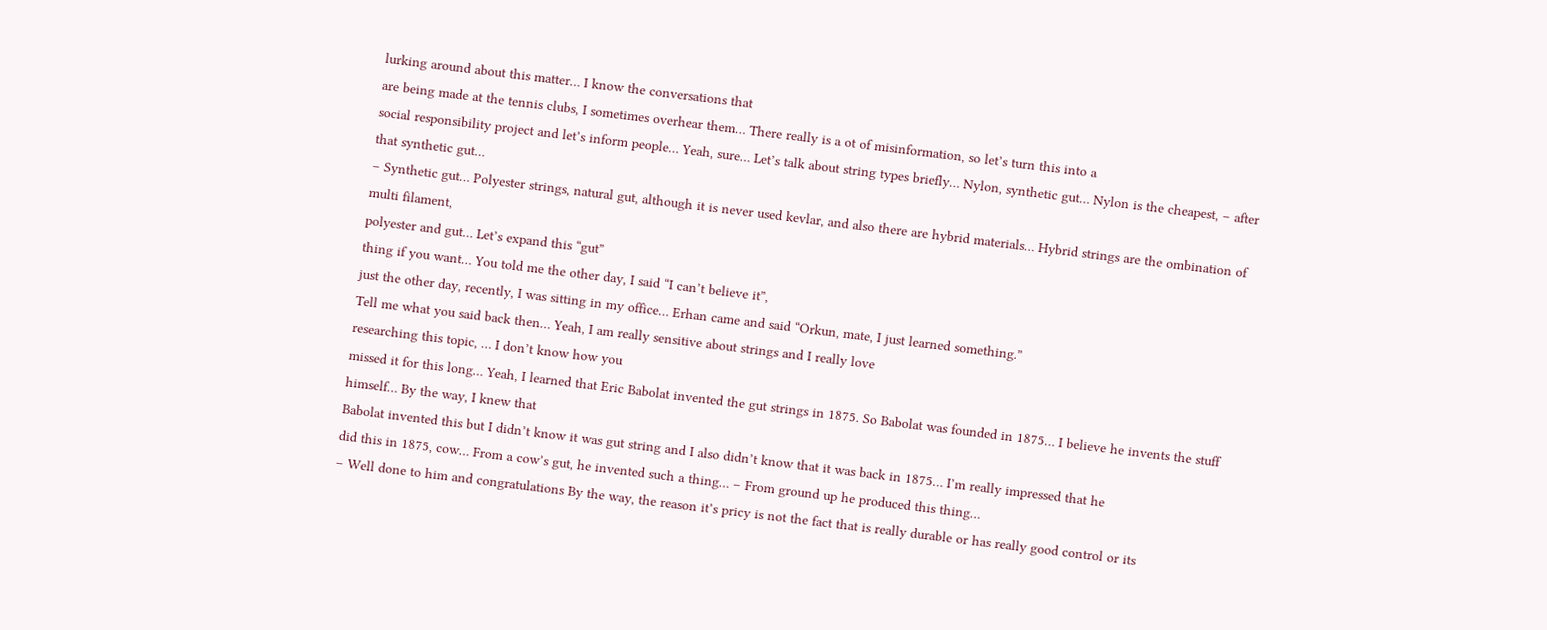lurking around about this matter… I know the conversations that
are being made at the tennis clubs, I sometimes overhear them… There really is a ot of misinformation, so let’s turn this into a
social responsibility project and let’s inform people… Yeah, sure… Let’s talk about string types briefly… Nylon, synthetic gut… Nylon is the cheapest, – after that synthetic gut…
– Synthetic gut… Polyester strings, natural gut, although it is never used kevlar, and also there are hybrid materials… Hybrid strings are the ombination of multi filament,
polyester and gut… Let’s expand this “gut”
thing if you want… You told me the other day, I said “I can’t believe it”,
just the other day, recently, I was sitting in my office… Erhan came and said “Orkun, mate, I just learned something.”
Tell me what you said back then… Yeah, I am really sensitive about strings and I really love
researching this topic, … I don’t know how you
missed it for this long… Yeah, I learned that Eric Babolat invented the gut strings in 1875. So Babolat was founded in 1875… I believe he invents the stuff himself… By the way, I knew that
Babolat invented this but I didn’t know it was gut string and I also didn’t know that it was back in 1875… I’m really impressed that he
did this in 1875, cow… From a cow’s gut, he invented such a thing… – From ground up he produced this thing…
– Well done to him and congratulations By the way, the reason it’s pricy is not the fact that is really durable or has really good control or its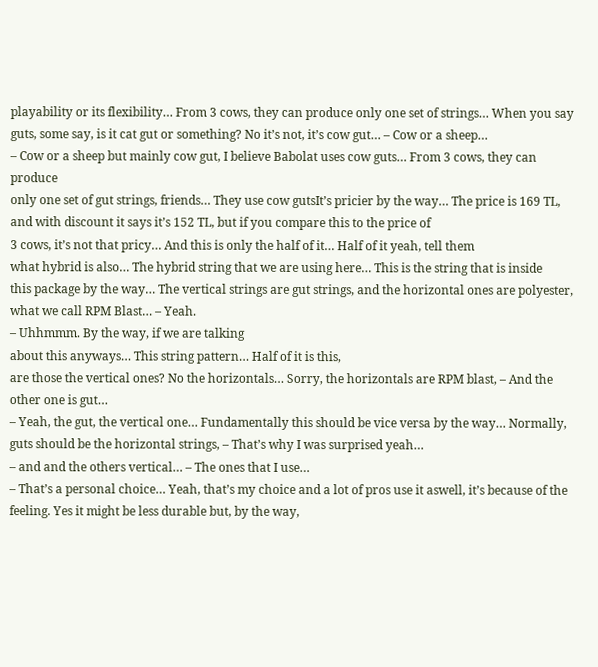playability or its flexibility… From 3 cows, they can produce only one set of strings… When you say guts, some say, is it cat gut or something? No it’s not, it’s cow gut… – Cow or a sheep…
– Cow or a sheep but mainly cow gut, I believe Babolat uses cow guts… From 3 cows, they can produce
only one set of gut strings, friends… They use cow gutsIt’s pricier by the way… The price is 169 TL, and with discount it says it’s 152 TL, but if you compare this to the price of
3 cows, it’s not that pricy… And this is only the half of it… Half of it yeah, tell them
what hybrid is also… The hybrid string that we are using here… This is the string that is inside
this package by the way… The vertical strings are gut strings, and the horizontal ones are polyester, what we call RPM Blast… – Yeah.
– Uhhmmm. By the way, if we are talking
about this anyways… This string pattern… Half of it is this,
are those the vertical ones? No the horizontals… Sorry, the horizontals are RPM blast, – And the other one is gut…
– Yeah, the gut, the vertical one… Fundamentally this should be vice versa by the way… Normally, guts should be the horizontal strings, – That’s why I was surprised yeah…
– and and the others vertical… – The ones that I use…
– That’s a personal choice… Yeah, that’s my choice and a lot of pros use it aswell, it’s because of the feeling. Yes it might be less durable but, by the way,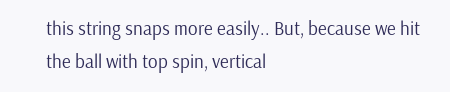this string snaps more easily.. But, because we hit the ball with top spin, vertical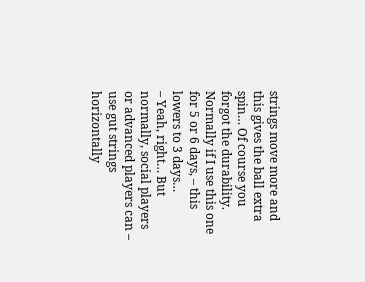strings move more and this gives the ball extra spin… Of course you forgot the durability. Normally if I use this one for 5 or 6 days, – this lowers to 3 days…
– Yeah, right… But normally, social players or advanced players can – use gut strings horizontally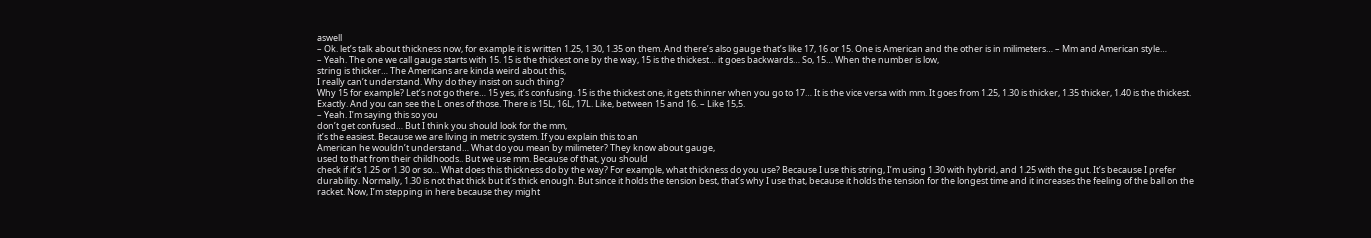aswell
– Ok. let’s talk about thickness now, for example it is written 1.25, 1.30, 1.35 on them. And there’s also gauge that’s like 17, 16 or 15. One is American and the other is in milimeters… – Mm and American style…
– Yeah. The one we call gauge starts with 15. 15 is the thickest one by the way, 15 is the thickest… it goes backwards… So, 15… When the number is low,
string is thicker… The Americans are kinda weird about this,
I really can’t understand. Why do they insist on such thing?
Why 15 for example? Let’s not go there… 15 yes, it’s confusing. 15 is the thickest one, it gets thinner when you go to 17… It is the vice versa with mm. It goes from 1.25, 1.30 is thicker, 1.35 thicker, 1.40 is the thickest. Exactly. And you can see the L ones of those. There is 15L, 16L, 17L. Like, between 15 and 16. – Like 15,5.
– Yeah. I’m saying this so you
don’t get confused… But I think you should look for the mm,
it’s the easiest. Because we are living in metric system. If you explain this to an
American he wouldn’t understand… What do you mean by milimeter? They know about gauge,
used to that from their childhoods.. But we use mm. Because of that, you should
check if it’s 1.25 or 1.30 or so… What does this thickness do by the way? For example, what thickness do you use? Because I use this string, I’m using 1.30 with hybrid, and 1.25 with the gut. It’s because I prefer durability. Normally, 1.30 is not that thick but it’s thick enough. But since it holds the tension best, that’s why I use that, because it holds the tension for the longest time and it increases the feeling of the ball on the racket. Now, I’m stepping in here because they might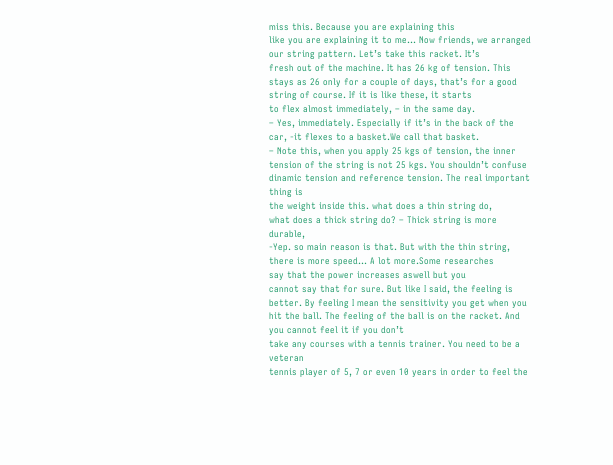miss this. Because you are explaining this
like you are explaining it to me… Now friends, we arranged
our string pattern. Let’s take this racket. It’s
fresh out of the machine. It has 26 kg of tension. This stays as 26 only for a couple of days, that’s for a good string of course. If it is like these, it starts
to flex almost immediately, – in the same day.
– Yes, immediately. Especially if it’s in the back of the car, -it flexes to a basket.We call that basket.
– Note this, when you apply 25 kgs of tension, the inner tension of the string is not 25 kgs. You shouldn’t confuse dinamic tension and reference tension. The real important thing is
the weight inside this. what does a thin string do,
what does a thick string do? – Thick string is more durable,
-Yep. so main reason is that. But with the thin string,
there is more speed… A lot more.Some researches
say that the power increases aswell but you
cannot say that for sure. But like I said, the feeling is better. By feeling I mean the sensitivity you get when you hit the ball. The feeling of the ball is on the racket. And you cannot feel it if you don’t
take any courses with a tennis trainer. You need to be a veteran
tennis player of 5, 7 or even 10 years in order to feel the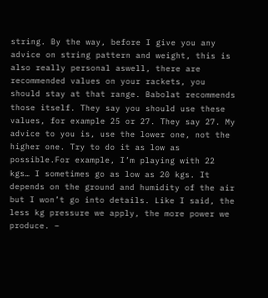string. By the way, before I give you any advice on string pattern and weight, this is also really personal aswell, there are recommended values on your rackets, you should stay at that range. Babolat recommends those itself. They say you should use these values, for example 25 or 27. They say 27. My advice to you is, use the lower one, not the higher one. Try to do it as low as
possible.For example, I’m playing with 22 kgs… I sometimes go as low as 20 kgs. It depends on the ground and humidity of the air but I won’t go into details. Like I said, the less kg pressure we apply, the more power we produce. –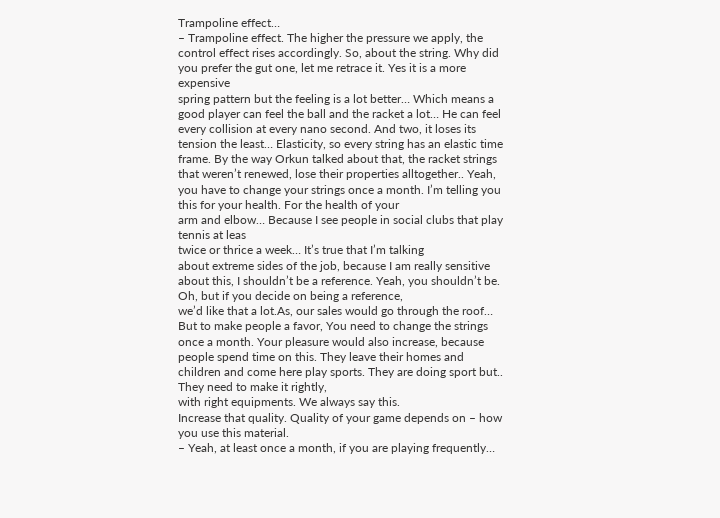Trampoline effect…
– Trampoline effect. The higher the pressure we apply, the control effect rises accordingly. So, about the string. Why did you prefer the gut one, let me retrace it. Yes it is a more expensive
spring pattern but the feeling is a lot better… Which means a good player can feel the ball and the racket a lot… He can feel every collision at every nano second. And two, it loses its tension the least… Elasticity, so every string has an elastic time frame. By the way Orkun talked about that, the racket strings that weren’t renewed, lose their properties alltogether.. Yeah, you have to change your strings once a month. I’m telling you this for your health. For the health of your
arm and elbow… Because I see people in social clubs that play tennis at leas
twice or thrice a week… It’s true that I’m talking
about extreme sides of the job, because I am really sensitive about this, I shouldn’t be a reference. Yeah, you shouldn’t be. Oh, but if you decide on being a reference,
we’d like that a lot.As, our sales would go through the roof… But to make people a favor, You need to change the strings once a month. Your pleasure would also increase, because people spend time on this. They leave their homes and children and come here play sports. They are doing sport but.. They need to make it rightly,
with right equipments. We always say this.
Increase that quality. Quality of your game depends on – how you use this material.
– Yeah, at least once a month, if you are playing frequently…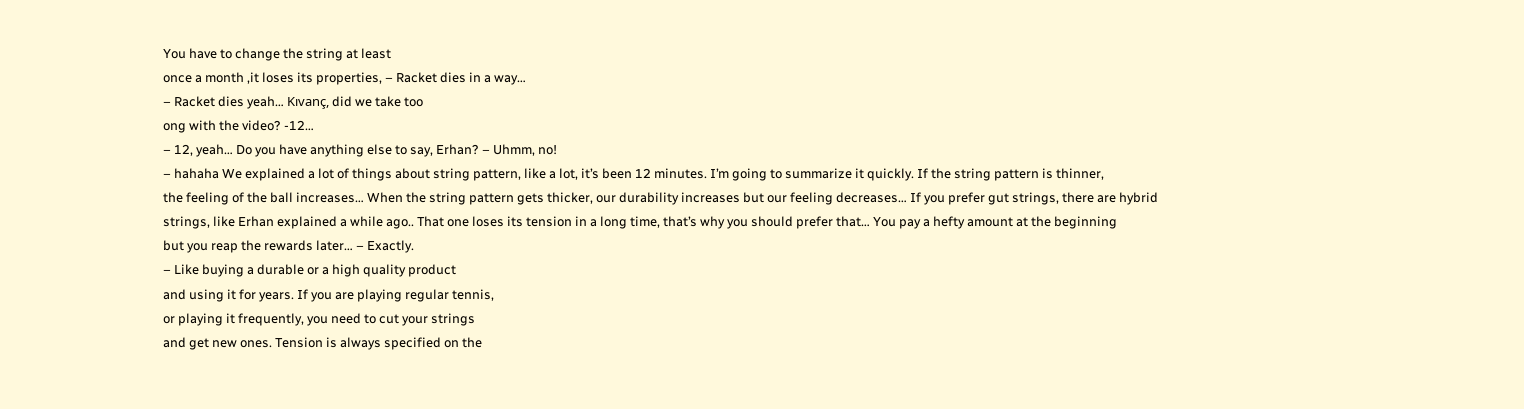You have to change the string at least
once a month ,it loses its properties, – Racket dies in a way…
– Racket dies yeah… Kıvanç, did we take too
ong with the video? -12…
– 12, yeah… Do you have anything else to say, Erhan? – Uhmm, no!
– hahaha We explained a lot of things about string pattern, like a lot, it’s been 12 minutes. I’m going to summarize it quickly. If the string pattern is thinner,
the feeling of the ball increases… When the string pattern gets thicker, our durability increases but our feeling decreases… If you prefer gut strings, there are hybrid strings, like Erhan explained a while ago.. That one loses its tension in a long time, that’s why you should prefer that… You pay a hefty amount at the beginning
but you reap the rewards later… – Exactly.
– Like buying a durable or a high quality product
and using it for years. If you are playing regular tennis,
or playing it frequently, you need to cut your strings
and get new ones. Tension is always specified on the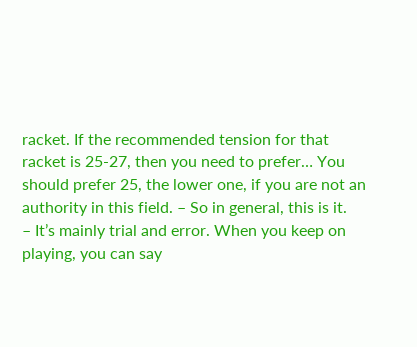racket. If the recommended tension for that racket is 25-27, then you need to prefer… You should prefer 25, the lower one, if you are not an authority in this field. – So in general, this is it.
– It’s mainly trial and error. When you keep on playing, you can say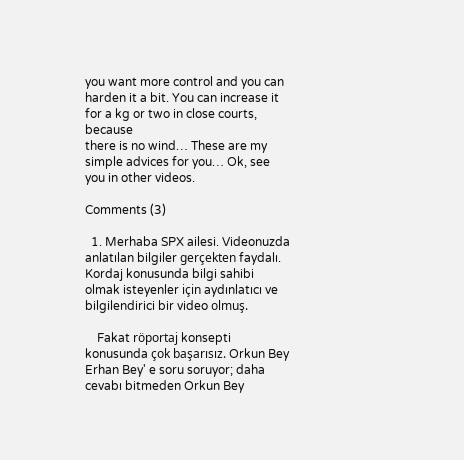you want more control and you can harden it a bit. You can increase it for a kg or two in close courts, because
there is no wind… These are my simple advices for you… Ok, see you in other videos.

Comments (3)

  1. Merhaba SPX ailesi. Videonuzda anlatılan bilgiler gerçekten faydalı. Kordaj konusunda bilgi sahibi olmak isteyenler için aydınlatıcı ve bilgilendirici bir video olmuş.

    Fakat röportaj konsepti konusunda çok başarısız. Orkun Bey Erhan Bey' e soru soruyor; daha cevabı bitmeden Orkun Bey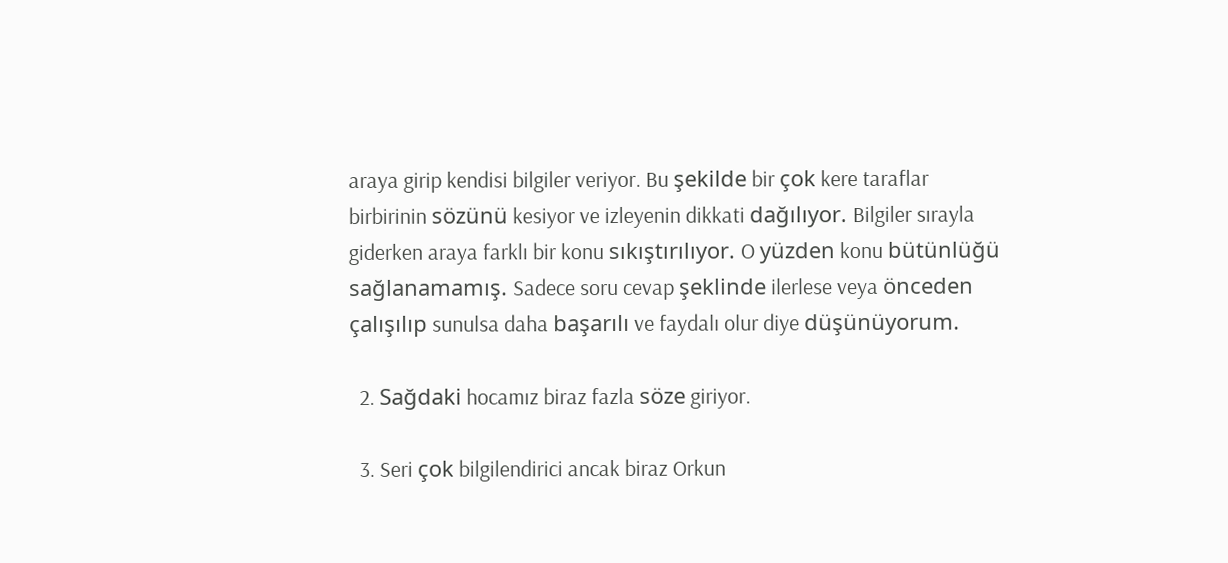araya girip kendisi bilgiler veriyor. Bu şekilde bir çok kere taraflar birbirinin sözünü kesiyor ve izleyenin dikkati dağılıyor. Bilgiler sırayla giderken araya farklı bir konu sıkıştırılıyor. O yüzden konu bütünlüğü sağlanamamış. Sadece soru cevap şeklinde ilerlese veya önceden çalışılıp sunulsa daha başarılı ve faydalı olur diye düşünüyorum.

  2. Sağdaki hocamız biraz fazla söze giriyor.

  3. Seri çok bilgilendirici ancak biraz Orkun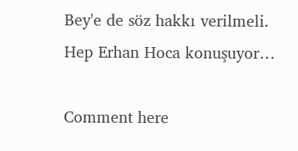Bey'e de söz hakkı verilmeli. Hep Erhan Hoca konuşuyor…

Comment here